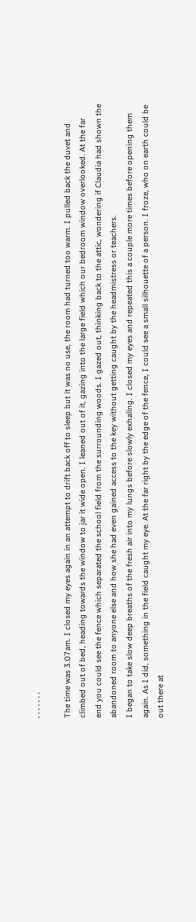, , , , , , ,

The time was 3.07am. I closed my eyes again in an attempt to drift back off to sleep but it was no use, the room had turned too warm. I pulled back the duvet and climbed out of bed, heading towards the window to jar it wide open. I leaned out of it, gazing into the large field which our bedroom window overlooked. At the far end you could see the fence which separated the school field from the surrounding woods. I gazed out, thinking back to the attic, wondering if Claudia had shown the abandoned room to anyone else and how she had even gained access to the key without getting caught by the headmistress or teachers.
I began to take slow deep breaths of the fresh air into my lungs before slowly exhaling. I closed my eyes and repeated this a couple more times before opening them again. As I did, something in the field caught my eye. At the far right by the edge of the fence, I could see a small silhouette of a person. I froze, who on earth could be out there at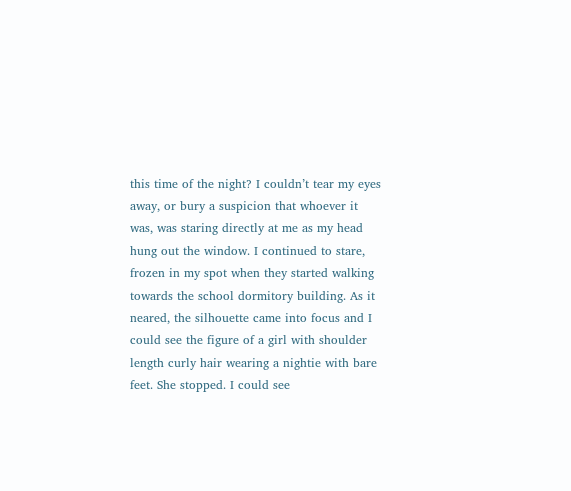this time of the night? I couldn’t tear my eyes away, or bury a suspicion that whoever it was, was staring directly at me as my head hung out the window. I continued to stare, frozen in my spot when they started walking towards the school dormitory building. As it neared, the silhouette came into focus and I could see the figure of a girl with shoulder length curly hair wearing a nightie with bare feet. She stopped. I could see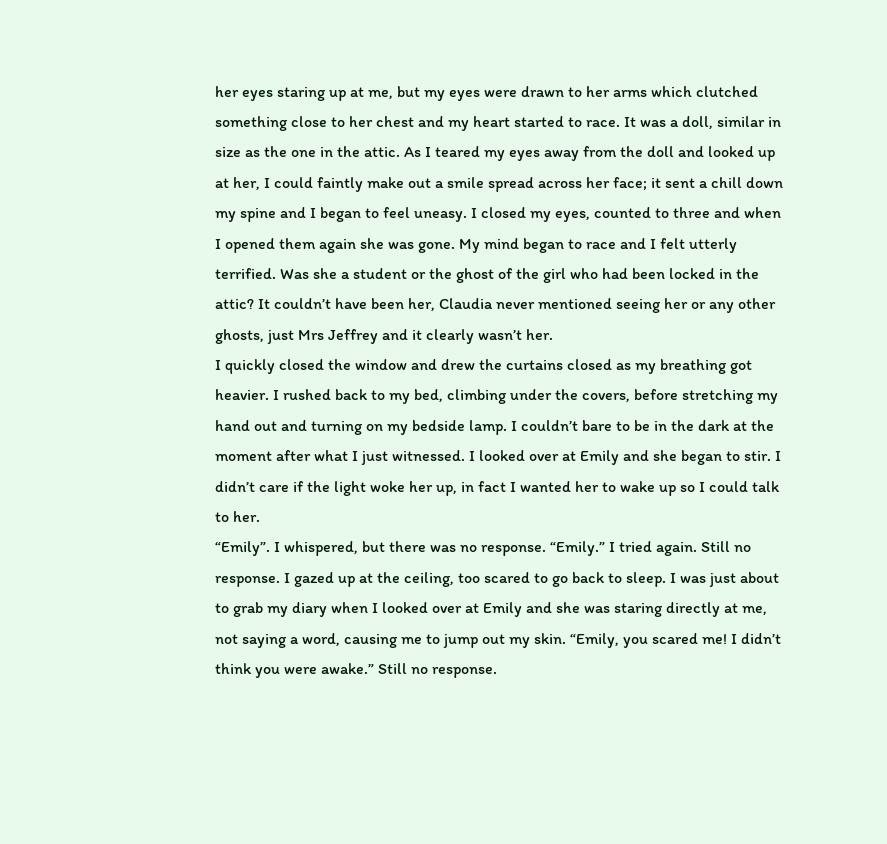her eyes staring up at me, but my eyes were drawn to her arms which clutched something close to her chest and my heart started to race. It was a doll, similar in size as the one in the attic. As I teared my eyes away from the doll and looked up at her, I could faintly make out a smile spread across her face; it sent a chill down my spine and I began to feel uneasy. I closed my eyes, counted to three and when I opened them again she was gone. My mind began to race and I felt utterly terrified. Was she a student or the ghost of the girl who had been locked in the attic? It couldn’t have been her, Claudia never mentioned seeing her or any other ghosts, just Mrs Jeffrey and it clearly wasn’t her.
I quickly closed the window and drew the curtains closed as my breathing got heavier. I rushed back to my bed, climbing under the covers, before stretching my hand out and turning on my bedside lamp. I couldn’t bare to be in the dark at the moment after what I just witnessed. I looked over at Emily and she began to stir. I didn’t care if the light woke her up, in fact I wanted her to wake up so I could talk to her.
“Emily”. I whispered, but there was no response. “Emily.” I tried again. Still no response. I gazed up at the ceiling, too scared to go back to sleep. I was just about to grab my diary when I looked over at Emily and she was staring directly at me, not saying a word, causing me to jump out my skin. “Emily, you scared me! I didn’t think you were awake.” Still no response.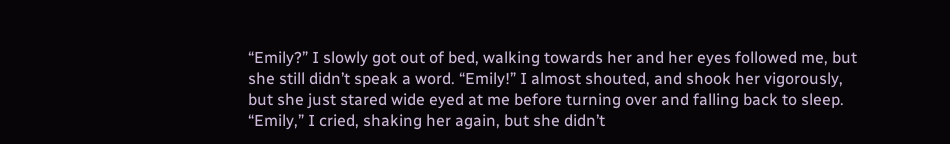“Emily?” I slowly got out of bed, walking towards her and her eyes followed me, but she still didn’t speak a word. “Emily!” I almost shouted, and shook her vigorously, but she just stared wide eyed at me before turning over and falling back to sleep. “Emily,” I cried, shaking her again, but she didn’t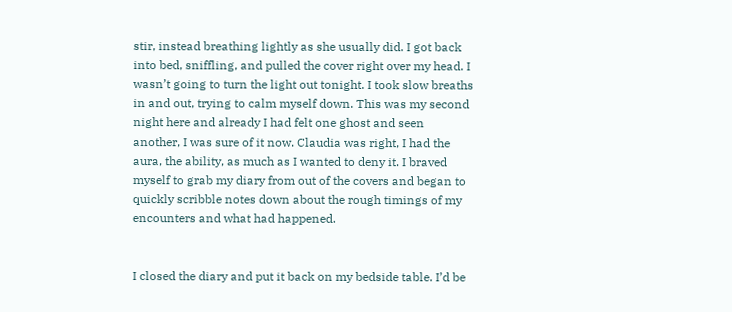stir, instead breathing lightly as she usually did. I got back into bed, sniffling, and pulled the cover right over my head. I wasn’t going to turn the light out tonight. I took slow breaths in and out, trying to calm myself down. This was my second night here and already I had felt one ghost and seen another, I was sure of it now. Claudia was right, I had the aura, the ability, as much as I wanted to deny it. I braved myself to grab my diary from out of the covers and began to quickly scribble notes down about the rough timings of my encounters and what had happened.


I closed the diary and put it back on my bedside table. I’d be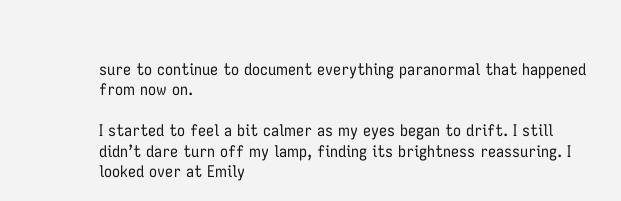sure to continue to document everything paranormal that happened from now on.

I started to feel a bit calmer as my eyes began to drift. I still didn’t dare turn off my lamp, finding its brightness reassuring. I looked over at Emily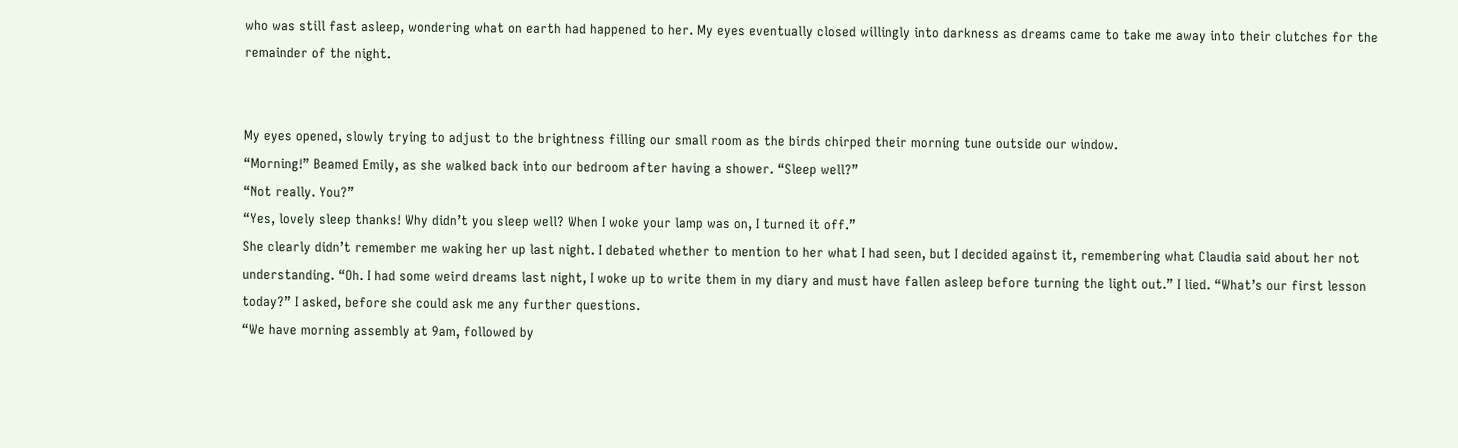who was still fast asleep, wondering what on earth had happened to her. My eyes eventually closed willingly into darkness as dreams came to take me away into their clutches for the remainder of the night.


My eyes opened, slowly trying to adjust to the brightness filling our small room as the birds chirped their morning tune outside our window.
“Morning!” Beamed Emily, as she walked back into our bedroom after having a shower. “Sleep well?”
“Not really. You?”
“Yes, lovely sleep thanks! Why didn’t you sleep well? When I woke your lamp was on, I turned it off.”
She clearly didn’t remember me waking her up last night. I debated whether to mention to her what I had seen, but I decided against it, remembering what Claudia said about her not understanding. “Oh. I had some weird dreams last night, I woke up to write them in my diary and must have fallen asleep before turning the light out.” I lied. “What’s our first lesson today?” I asked, before she could ask me any further questions.
“We have morning assembly at 9am, followed by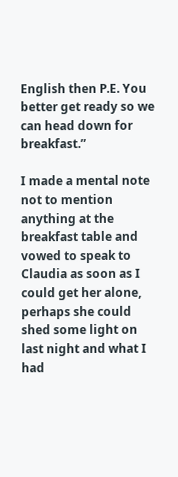English then P.E. You better get ready so we can head down for breakfast.”

I made a mental note not to mention anything at the breakfast table and vowed to speak to Claudia as soon as I could get her alone, perhaps she could shed some light on last night and what I had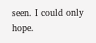seen. I could only hope.